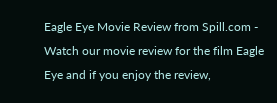Eagle Eye Movie Review from Spill.com - Watch our movie review for the film Eagle Eye and if you enjoy the review,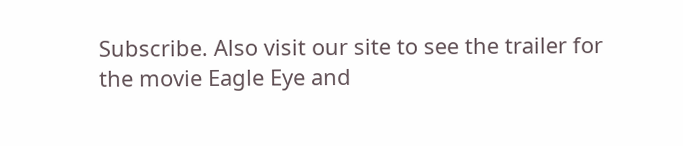Subscribe. Also visit our site to see the trailer for the movie Eagle Eye and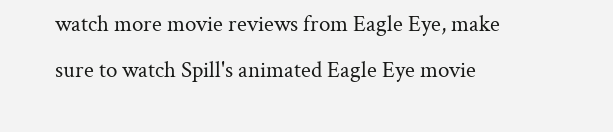watch more movie reviews from Eagle Eye, make sure to watch Spill's animated Eagle Eye movie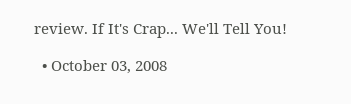review. If It's Crap... We'll Tell You!

  • October 03, 2008